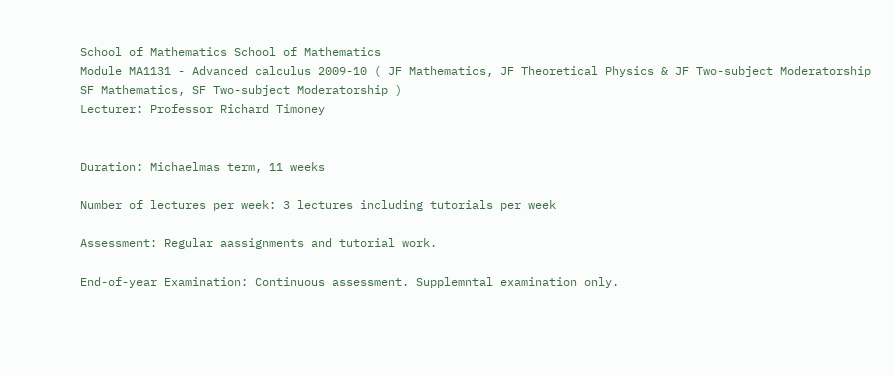School of Mathematics School of Mathematics
Module MA1131 - Advanced calculus 2009-10 ( JF Mathematics, JF Theoretical Physics & JF Two-subject Moderatorship
SF Mathematics, SF Two-subject Moderatorship )
Lecturer: Professor Richard Timoney


Duration: Michaelmas term, 11 weeks

Number of lectures per week: 3 lectures including tutorials per week

Assessment: Regular aassignments and tutorial work.

End-of-year Examination: Continuous assessment. Supplemntal examination only.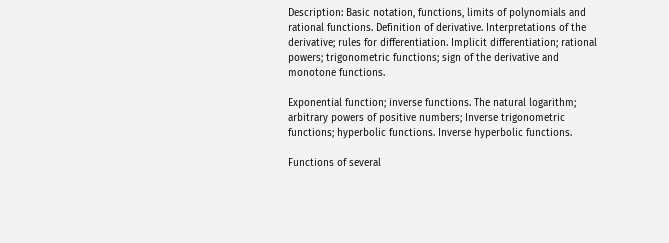Description: Basic notation, functions, limits of polynomials and rational functions. Definition of derivative. Interpretations of the derivative; rules for differentiation. Implicit differentiation; rational powers; trigonometric functions; sign of the derivative and monotone functions.

Exponential function; inverse functions. The natural logarithm; arbitrary powers of positive numbers; Inverse trigonometric functions; hyperbolic functions. Inverse hyperbolic functions.

Functions of several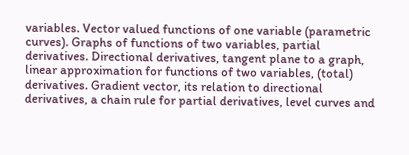variables. Vector valued functions of one variable (parametric curves). Graphs of functions of two variables, partial derivatives. Directional derivatives, tangent plane to a graph, linear approximation for functions of two variables, (total) derivatives. Gradient vector, its relation to directional derivatives, a chain rule for partial derivatives, level curves and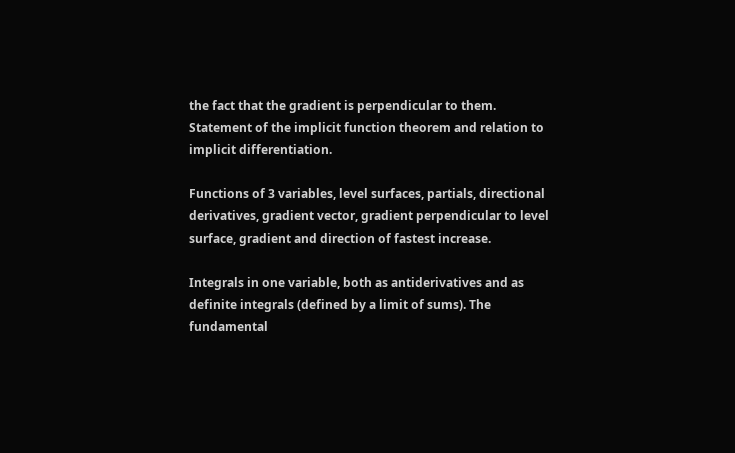the fact that the gradient is perpendicular to them. Statement of the implicit function theorem and relation to implicit differentiation.

Functions of 3 variables, level surfaces, partials, directional derivatives, gradient vector, gradient perpendicular to level surface, gradient and direction of fastest increase.

Integrals in one variable, both as antiderivatives and as definite integrals (defined by a limit of sums). The fundamental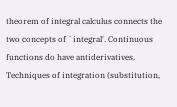theorem of integral calculus connects the two concepts of `integral'. Continuous functions do have antiderivatives. Techniques of integration (substitution,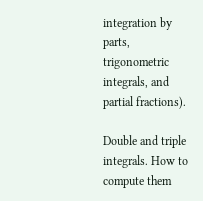integration by parts, trigonometric integrals, and partial fractions).

Double and triple integrals. How to compute them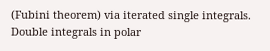(Fubini theorem) via iterated single integrals. Double integrals in polar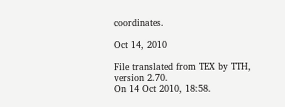coordinates.

Oct 14, 2010

File translated from TEX by TTH, version 2.70.
On 14 Oct 2010, 18:58.